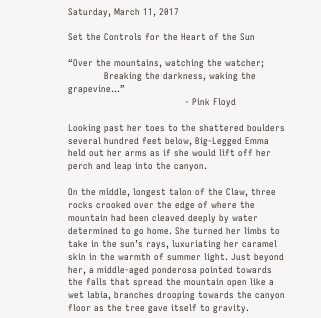Saturday, March 11, 2017

Set the Controls for the Heart of the Sun

“Over the mountains, watching the watcher;
            Breaking the darkness, waking the grapevine…”
                                       - Pink Floyd

Looking past her toes to the shattered boulders several hundred feet below, Big-Legged Emma held out her arms as if she would lift off her perch and leap into the canyon.

On the middle, longest talon of the Claw, three rocks crooked over the edge of where the mountain had been cleaved deeply by water determined to go home. She turned her limbs to take in the sun’s rays, luxuriating her caramel skin in the warmth of summer light. Just beyond her, a middle-aged ponderosa pointed towards the falls that spread the mountain open like a wet labia, branches drooping towards the canyon floor as the tree gave itself to gravity.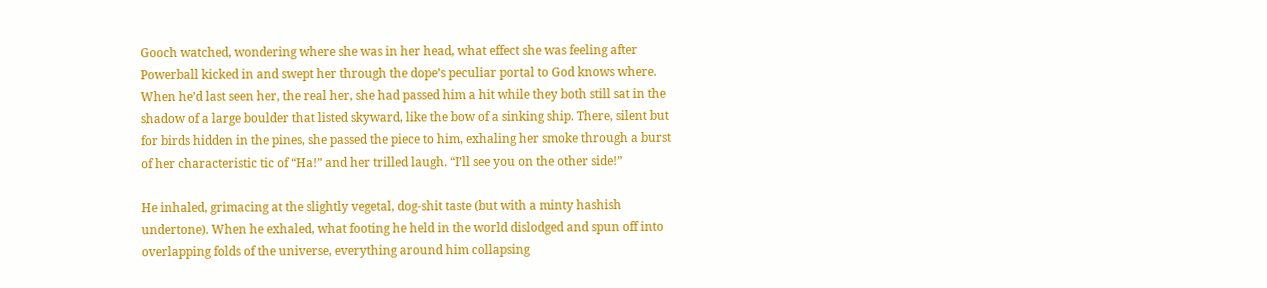Gooch watched, wondering where she was in her head, what effect she was feeling after Powerball kicked in and swept her through the dope’s peculiar portal to God knows where. When he’d last seen her, the real her, she had passed him a hit while they both still sat in the shadow of a large boulder that listed skyward, like the bow of a sinking ship. There, silent but for birds hidden in the pines, she passed the piece to him, exhaling her smoke through a burst of her characteristic tic of “Ha!” and her trilled laugh. “I’ll see you on the other side!”

He inhaled, grimacing at the slightly vegetal, dog-shit taste (but with a minty hashish undertone). When he exhaled, what footing he held in the world dislodged and spun off into overlapping folds of the universe, everything around him collapsing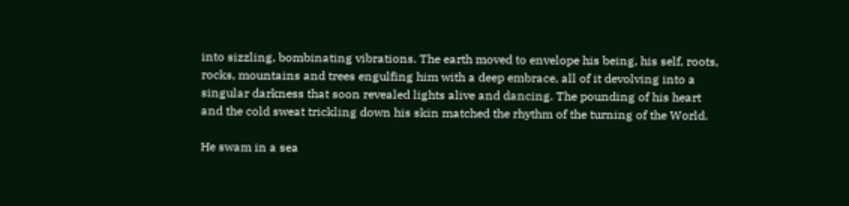into sizzling, bombinating vibrations. The earth moved to envelope his being, his self, roots, rocks, mountains and trees engulfing him with a deep embrace, all of it devolving into a singular darkness that soon revealed lights alive and dancing. The pounding of his heart and the cold sweat trickling down his skin matched the rhythm of the turning of the World.

He swam in a sea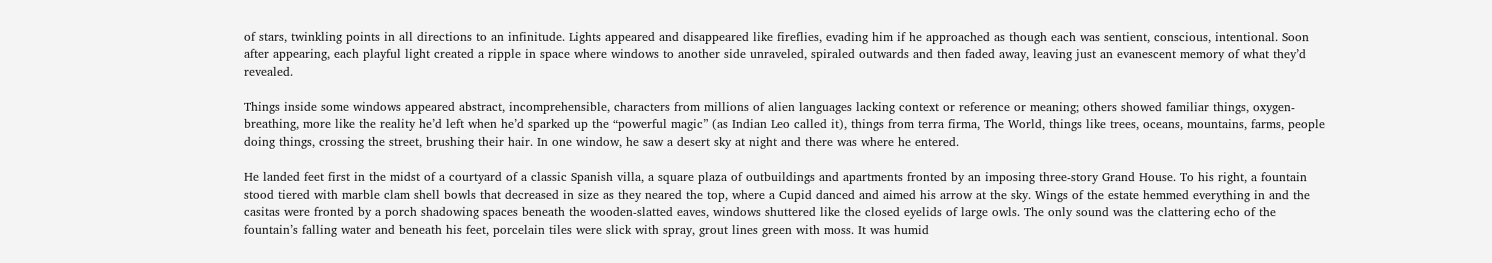of stars, twinkling points in all directions to an infinitude. Lights appeared and disappeared like fireflies, evading him if he approached as though each was sentient, conscious, intentional. Soon after appearing, each playful light created a ripple in space where windows to another side unraveled, spiraled outwards and then faded away, leaving just an evanescent memory of what they’d revealed.

Things inside some windows appeared abstract, incomprehensible, characters from millions of alien languages lacking context or reference or meaning; others showed familiar things, oxygen-breathing, more like the reality he’d left when he’d sparked up the “powerful magic” (as Indian Leo called it), things from terra firma, The World, things like trees, oceans, mountains, farms, people doing things, crossing the street, brushing their hair. In one window, he saw a desert sky at night and there was where he entered.

He landed feet first in the midst of a courtyard of a classic Spanish villa, a square plaza of outbuildings and apartments fronted by an imposing three-story Grand House. To his right, a fountain stood tiered with marble clam shell bowls that decreased in size as they neared the top, where a Cupid danced and aimed his arrow at the sky. Wings of the estate hemmed everything in and the casitas were fronted by a porch shadowing spaces beneath the wooden-slatted eaves, windows shuttered like the closed eyelids of large owls. The only sound was the clattering echo of the fountain’s falling water and beneath his feet, porcelain tiles were slick with spray, grout lines green with moss. It was humid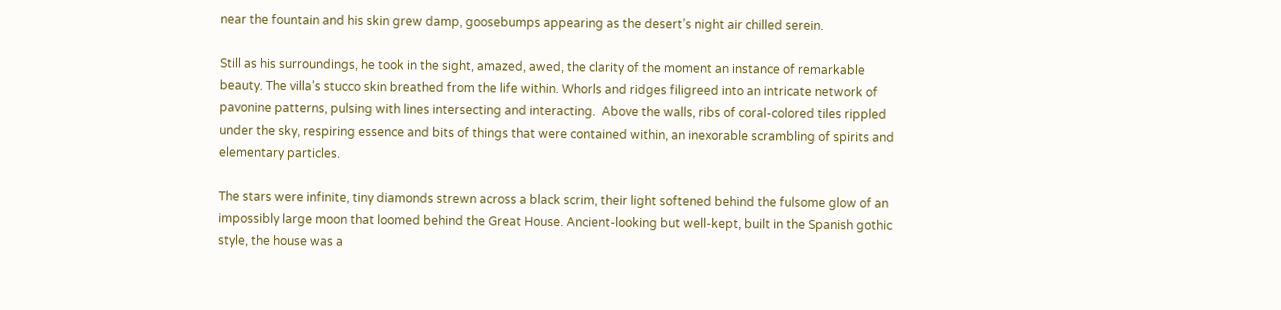near the fountain and his skin grew damp, goosebumps appearing as the desert’s night air chilled serein.

Still as his surroundings, he took in the sight, amazed, awed, the clarity of the moment an instance of remarkable beauty. The villa’s stucco skin breathed from the life within. Whorls and ridges filigreed into an intricate network of pavonine patterns, pulsing with lines intersecting and interacting.  Above the walls, ribs of coral-colored tiles rippled under the sky, respiring essence and bits of things that were contained within, an inexorable scrambling of spirits and elementary particles.

The stars were infinite, tiny diamonds strewn across a black scrim, their light softened behind the fulsome glow of an impossibly large moon that loomed behind the Great House. Ancient-looking but well-kept, built in the Spanish gothic style, the house was a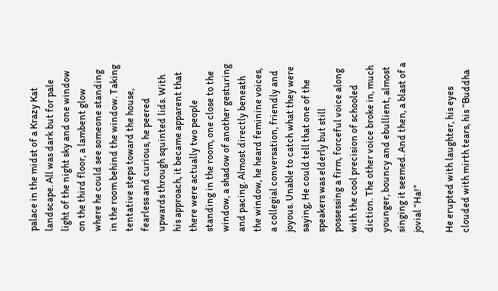palace in the midst of a Krazy Kat landscape. All was dark but for pale light of the night sky and one window on the third floor, a lambent glow where he could see someone standing in the room behind the window. Taking tentative steps toward the house, fearless and curious, he peered upwards through squinted lids. With his approach, it became apparent that there were actually two people standing in the room, one close to the window, a shadow of another gesturing and pacing. Almost directly beneath the window, he heard feminine voices, a collegial conversation, friendly and joyous. Unable to catch what they were saying, He could tell that one of the speakers was elderly but still possessing a firm, forceful voice along with the cool precision of schooled diction. The other voice broke in, much younger, bouncy and ebullient, almost singing it seemed. And then, a blast of a jovial “Ha!”

He erupted with laughter, his eyes clouded with mirth tears, his “Buddha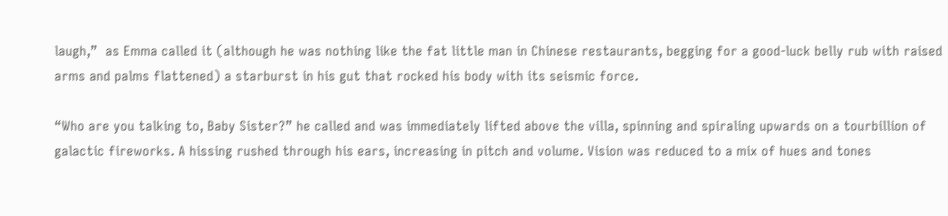laugh,”  as Emma called it (although he was nothing like the fat little man in Chinese restaurants, begging for a good-luck belly rub with raised arms and palms flattened) a starburst in his gut that rocked his body with its seismic force.

“Who are you talking to, Baby Sister?” he called and was immediately lifted above the villa, spinning and spiraling upwards on a tourbillion of galactic fireworks. A hissing rushed through his ears, increasing in pitch and volume. Vision was reduced to a mix of hues and tones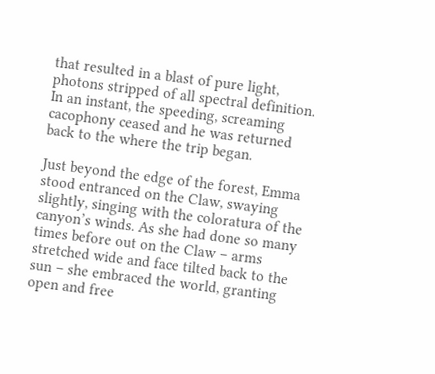that resulted in a blast of pure light, photons stripped of all spectral definition. In an instant, the speeding, screaming cacophony ceased and he was returned back to the where the trip began.

Just beyond the edge of the forest, Emma stood entranced on the Claw, swaying slightly, singing with the coloratura of the canyon’s winds. As she had done so many times before out on the Claw – arms stretched wide and face tilted back to the sun – she embraced the world, granting open and free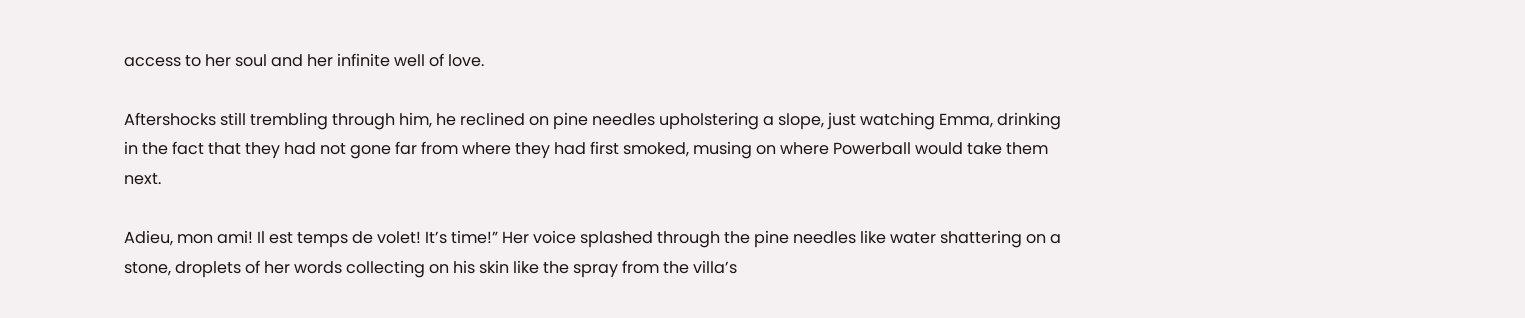access to her soul and her infinite well of love.

Aftershocks still trembling through him, he reclined on pine needles upholstering a slope, just watching Emma, drinking in the fact that they had not gone far from where they had first smoked, musing on where Powerball would take them next.

Adieu, mon ami! Il est temps de volet! It’s time!” Her voice splashed through the pine needles like water shattering on a stone, droplets of her words collecting on his skin like the spray from the villa’s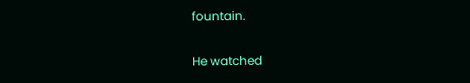fountain.

He watched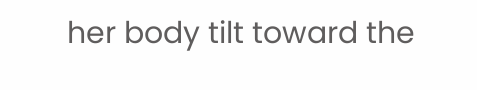her body tilt toward the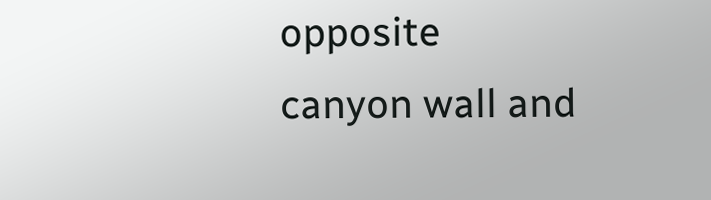opposite canyon wall and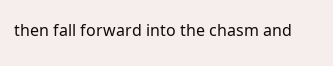then fall forward into the chasm and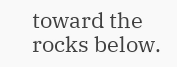toward the rocks below.